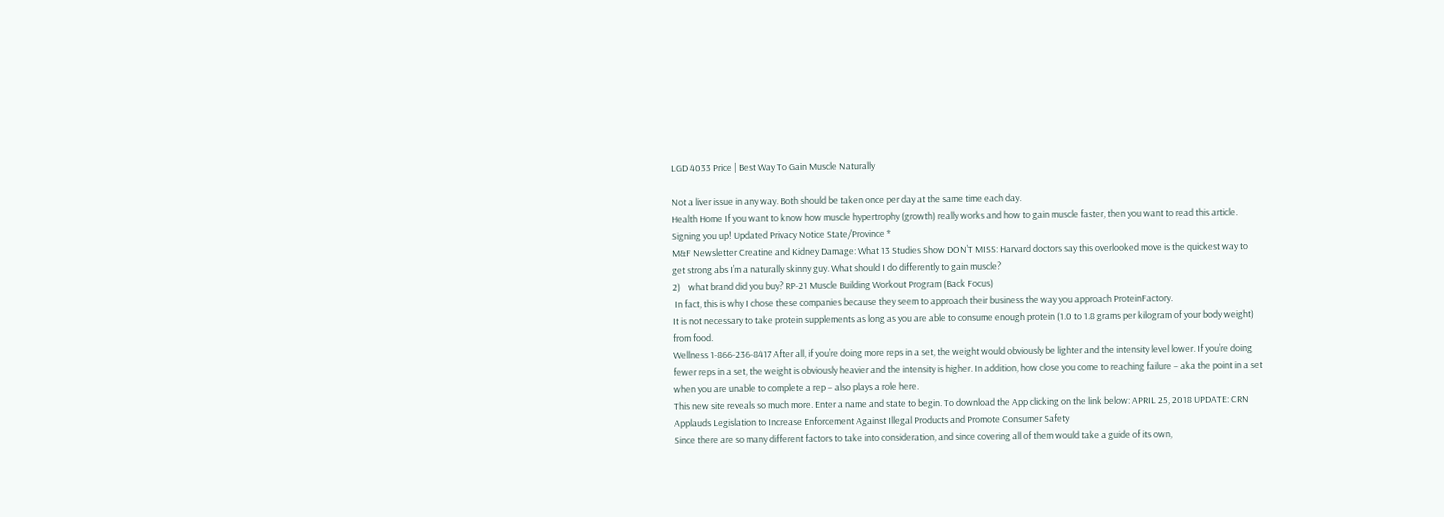LGD 4033 Price | Best Way To Gain Muscle Naturally

Not a liver issue in any way. Both should be taken once per day at the same time each day.
Health Home If you want to know how muscle hypertrophy (growth) really works and how to gain muscle faster, then you want to read this article.
Signing you up! Updated Privacy Notice State/Province *
M&F Newsletter Creatine and Kidney Damage: What 13 Studies Show DON’T MISS: Harvard doctors say this overlooked move is the quickest way to get strong abs I’m a naturally skinny guy. What should I do differently to gain muscle?
2)    what brand did you buy? RP-21 Muscle Building Workout Program (Back Focus)
 In fact, this is why I chose these companies because they seem to approach their business the way you approach ProteinFactory.
It is not necessary to take protein supplements as long as you are able to consume enough protein (1.0 to 1.8 grams per kilogram of your body weight) from food.
Wellness 1-866-236-8417 After all, if you’re doing more reps in a set, the weight would obviously be lighter and the intensity level lower. If you’re doing fewer reps in a set, the weight is obviously heavier and the intensity is higher. In addition, how close you come to reaching failure – aka the point in a set when you are unable to complete a rep – also plays a role here.
This new site reveals so much more. Enter a name and state to begin. To download the App clicking on the link below: APRIL 25, 2018 UPDATE: CRN Applauds Legislation to Increase Enforcement Against Illegal Products and Promote Consumer Safety
Since there are so many different factors to take into consideration, and since covering all of them would take a guide of its own,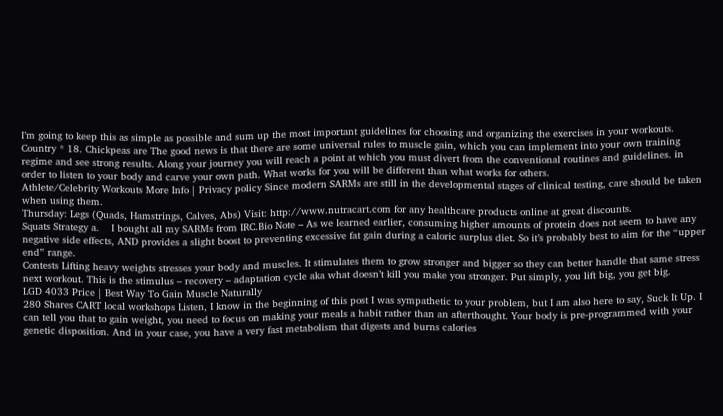I’m going to keep this as simple as possible and sum up the most important guidelines for choosing and organizing the exercises in your workouts.
Country * 18. Chickpeas are The good news is that there are some universal rules to muscle gain, which you can implement into your own training regime and see strong results. Along your journey you will reach a point at which you must divert from the conventional routines and guidelines. in order to listen to your body and carve your own path. What works for you will be different than what works for others.
Athlete/Celebrity Workouts More Info | Privacy policy Since modern SARMs are still in the developmental stages of clinical testing, care should be taken when using them.
Thursday: Legs (Quads, Hamstrings, Calves, Abs) Visit: http://www.nutracart.com for any healthcare products online at great discounts.
Squats Strategy a.    I bought all my SARMs from IRC.Bio Note – As we learned earlier, consuming higher amounts of protein does not seem to have any negative side effects, AND provides a slight boost to preventing excessive fat gain during a caloric surplus diet. So it’s probably best to aim for the “upper end” range.
Contests Lifting heavy weights stresses your body and muscles. It stimulates them to grow stronger and bigger so they can better handle that same stress next workout. This is the stimulus – recovery – adaptation cycle aka what doesn’t kill you make you stronger. Put simply, you lift big, you get big.
LGD 4033 Price | Best Way To Gain Muscle Naturally
280 Shares CART local workshops Listen, I know in the beginning of this post I was sympathetic to your problem, but I am also here to say, Suck It Up. I can tell you that to gain weight, you need to focus on making your meals a habit rather than an afterthought. Your body is pre-programmed with your genetic disposition. And in your case, you have a very fast metabolism that digests and burns calories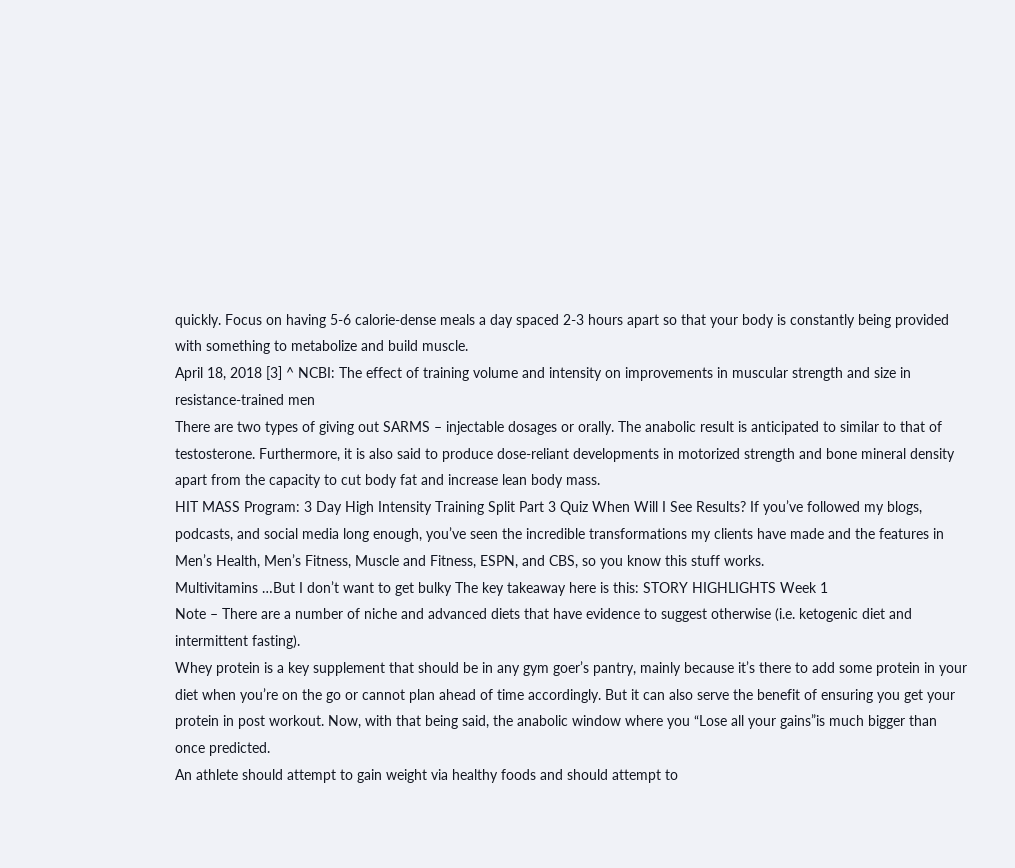quickly. Focus on having 5-6 calorie-dense meals a day spaced 2-3 hours apart so that your body is constantly being provided with something to metabolize and build muscle.
April 18, 2018 [3] ^ NCBI: The effect of training volume and intensity on improvements in muscular strength and size in resistance-trained men
There are two types of giving out SARMS – injectable dosages or orally. The anabolic result is anticipated to similar to that of testosterone. Furthermore, it is also said to produce dose-reliant developments in motorized strength and bone mineral density apart from the capacity to cut body fat and increase lean body mass.
HIT MASS Program: 3 Day High Intensity Training Split Part 3 Quiz When Will I See Results? If you’ve followed my blogs, podcasts, and social media long enough, you’ve seen the incredible transformations my clients have made and the features in Men’s Health, Men’s Fitness, Muscle and Fitness, ESPN, and CBS, so you know this stuff works.
Multivitamins …But I don’t want to get bulky The key takeaway here is this: STORY HIGHLIGHTS Week 1
Note – There are a number of niche and advanced diets that have evidence to suggest otherwise (i.e. ketogenic diet and intermittent fasting).
Whey protein is a key supplement that should be in any gym goer’s pantry, mainly because it’s there to add some protein in your diet when you’re on the go or cannot plan ahead of time accordingly. But it can also serve the benefit of ensuring you get your protein in post workout. Now, with that being said, the anabolic window where you “Lose all your gains”is much bigger than once predicted.
An athlete should attempt to gain weight via healthy foods and should attempt to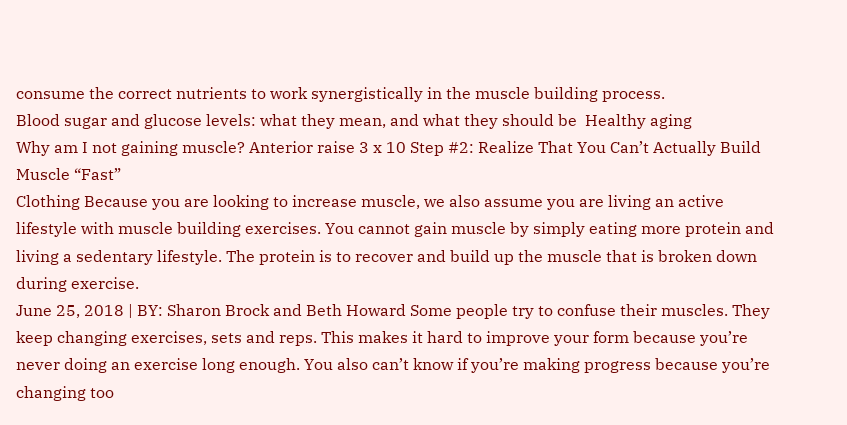consume the correct nutrients to work synergistically in the muscle building process.
Blood sugar and glucose levels: what they mean, and what they should be  Healthy aging
Why am I not gaining muscle? Anterior raise 3 x 10 Step #2: Realize That You Can’t Actually Build Muscle “Fast”
Clothing Because you are looking to increase muscle, we also assume you are living an active lifestyle with muscle building exercises. You cannot gain muscle by simply eating more protein and living a sedentary lifestyle. The protein is to recover and build up the muscle that is broken down during exercise.
June 25, 2018 | BY: Sharon Brock and Beth Howard Some people try to confuse their muscles. They keep changing exercises, sets and reps. This makes it hard to improve your form because you’re never doing an exercise long enough. You also can’t know if you’re making progress because you’re changing too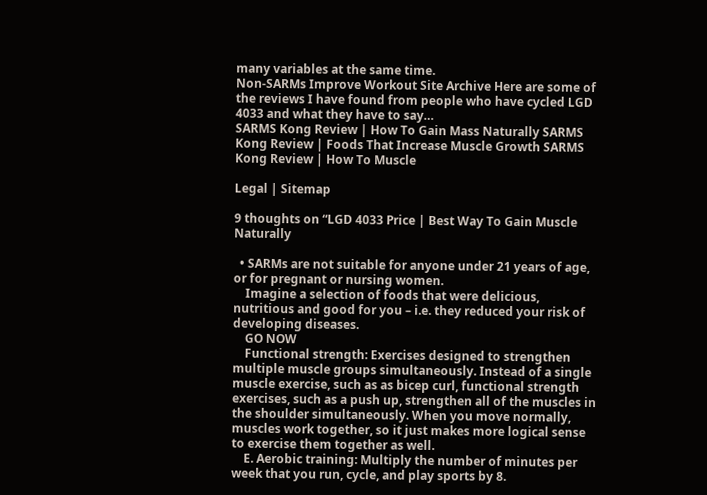many variables at the same time.
Non-SARMs Improve Workout Site Archive Here are some of the reviews I have found from people who have cycled LGD 4033 and what they have to say…
SARMS Kong Review | How To Gain Mass Naturally SARMS Kong Review | Foods That Increase Muscle Growth SARMS Kong Review | How To Muscle

Legal | Sitemap

9 thoughts on “LGD 4033 Price | Best Way To Gain Muscle Naturally

  • SARMs are not suitable for anyone under 21 years of age, or for pregnant or nursing women.
    Imagine a selection of foods that were delicious, nutritious and good for you – i.e. they reduced your risk of developing diseases.
    GO NOW
    Functional strength: Exercises designed to strengthen multiple muscle groups simultaneously. Instead of a single muscle exercise, such as as bicep curl, functional strength exercises, such as a push up, strengthen all of the muscles in the shoulder simultaneously. When you move normally, muscles work together, so it just makes more logical sense to exercise them together as well.
    E. Aerobic training: Multiply the number of minutes per week that you run, cycle, and play sports by 8.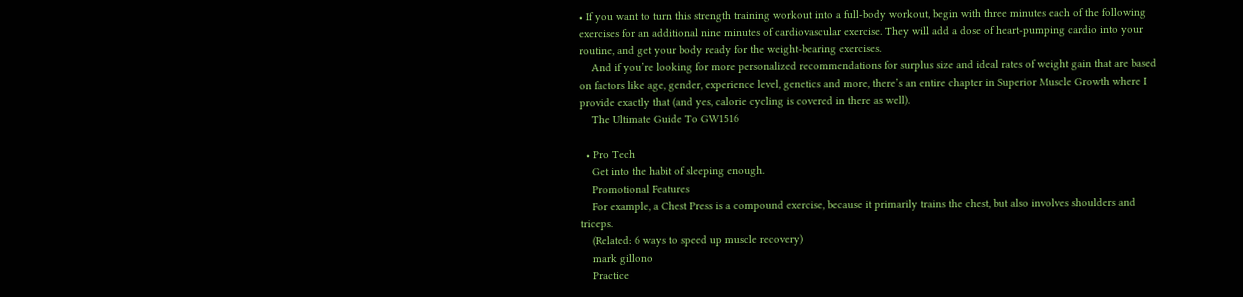• If you want to turn this strength training workout into a full-body workout, begin with three minutes each of the following exercises for an additional nine minutes of cardiovascular exercise. They will add a dose of heart-pumping cardio into your routine, and get your body ready for the weight-bearing exercises.
    And if you’re looking for more personalized recommendations for surplus size and ideal rates of weight gain that are based on factors like age, gender, experience level, genetics and more, there’s an entire chapter in Superior Muscle Growth where I provide exactly that (and yes, calorie cycling is covered in there as well).
    The Ultimate Guide To GW1516

  • Pro Tech
    Get into the habit of sleeping enough.
    Promotional Features
    For example, a Chest Press is a compound exercise, because it primarily trains the chest, but also involves shoulders and triceps.
    (Related: 6 ways to speed up muscle recovery)
    mark gillono
    Practice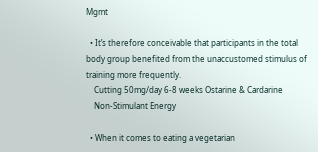Mgmt

  • It’s therefore conceivable that participants in the total body group benefited from the unaccustomed stimulus of training more frequently.
    Cutting 50mg/day 6-8 weeks Ostarine & Cardarine
    Non-Stimulant Energy

  • When it comes to eating a vegetarian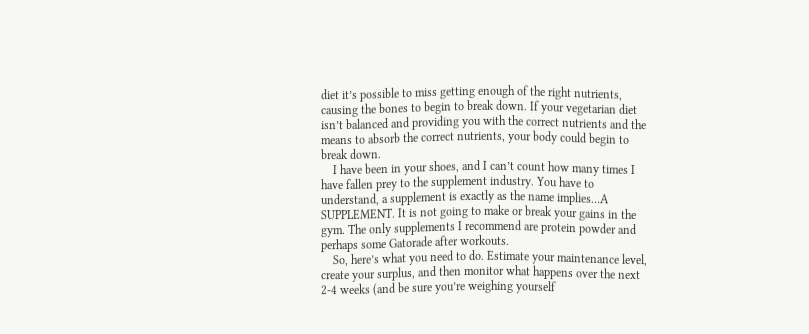diet it’s possible to miss getting enough of the right nutrients, causing the bones to begin to break down. If your vegetarian diet isn’t balanced and providing you with the correct nutrients and the means to absorb the correct nutrients, your body could begin to break down.
    I have been in your shoes, and I can’t count how many times I have fallen prey to the supplement industry. You have to understand, a supplement is exactly as the name implies…A SUPPLEMENT. It is not going to make or break your gains in the gym. The only supplements I recommend are protein powder and perhaps some Gatorade after workouts.
    So, here’s what you need to do. Estimate your maintenance level, create your surplus, and then monitor what happens over the next 2-4 weeks (and be sure you’re weighing yourself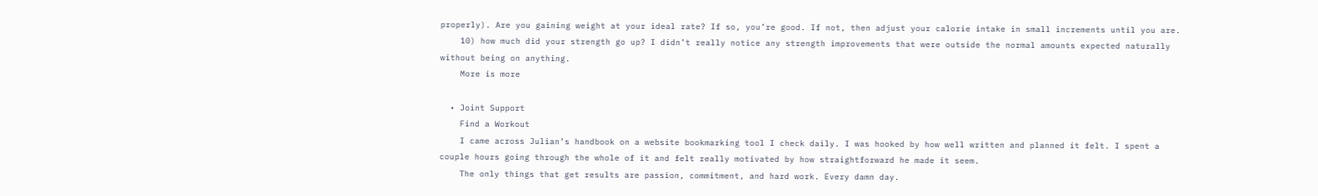properly). Are you gaining weight at your ideal rate? If so, you’re good. If not, then adjust your calorie intake in small increments until you are.
    10) how much did your strength go up? I didn’t really notice any strength improvements that were outside the normal amounts expected naturally without being on anything.
    More is more

  • Joint Support
    Find a Workout
    I came across Julian’s handbook on a website bookmarking tool I check daily. I was hooked by how well written and planned it felt. I spent a couple hours going through the whole of it and felt really motivated by how straightforward he made it seem.
    The only things that get results are passion, commitment, and hard work. Every damn day.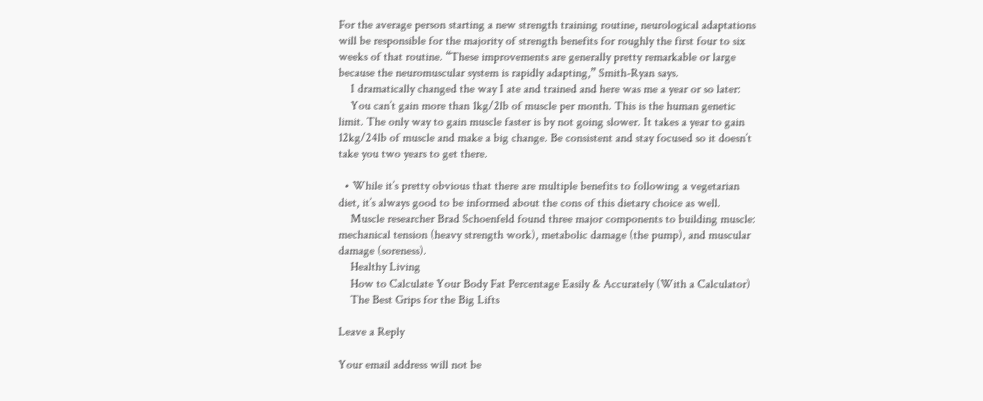For the average person starting a new strength training routine, neurological adaptations will be responsible for the majority of strength benefits for roughly the first four to six weeks of that routine. “These improvements are generally pretty remarkable or large because the neuromuscular system is rapidly adapting,” Smith-Ryan says.
    I dramatically changed the way I ate and trained and here was me a year or so later:
    You can’t gain more than 1kg/2lb of muscle per month. This is the human genetic limit. The only way to gain muscle faster is by not going slower. It takes a year to gain 12kg/24lb of muscle and make a big change. Be consistent and stay focused so it doesn’t take you two years to get there.

  • While it’s pretty obvious that there are multiple benefits to following a vegetarian diet, it’s always good to be informed about the cons of this dietary choice as well.
    Muscle researcher Brad Schoenfeld found three major components to building muscle: mechanical tension (heavy strength work), metabolic damage (the pump), and muscular damage (soreness).
    Healthy Living
    How to Calculate Your Body Fat Percentage Easily & Accurately (With a Calculator)
    The Best Grips for the Big Lifts

Leave a Reply

Your email address will not be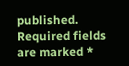published. Required fields are marked *